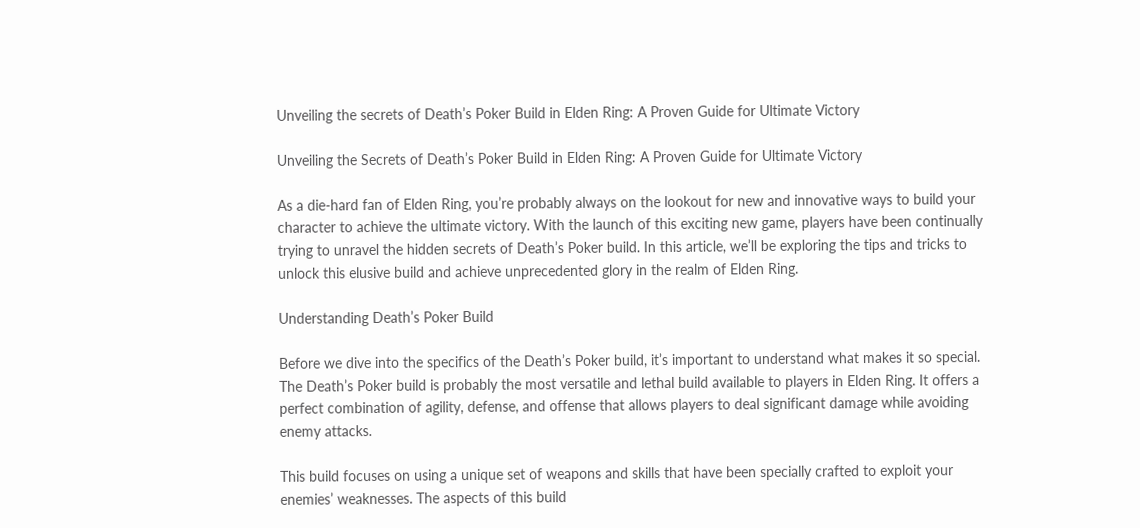Unveiling the secrets of Death’s Poker Build in Elden Ring: A Proven Guide for Ultimate Victory

Unveiling the Secrets of Death’s Poker Build in Elden Ring: A Proven Guide for Ultimate Victory

As a die-hard fan of Elden Ring, you’re probably always on the lookout for new and innovative ways to build your character to achieve the ultimate victory. With the launch of this exciting new game, players have been continually trying to unravel the hidden secrets of Death’s Poker build. In this article, we’ll be exploring the tips and tricks to unlock this elusive build and achieve unprecedented glory in the realm of Elden Ring.

Understanding Death’s Poker Build

Before we dive into the specifics of the Death’s Poker build, it’s important to understand what makes it so special. The Death’s Poker build is probably the most versatile and lethal build available to players in Elden Ring. It offers a perfect combination of agility, defense, and offense that allows players to deal significant damage while avoiding enemy attacks.

This build focuses on using a unique set of weapons and skills that have been specially crafted to exploit your enemies’ weaknesses. The aspects of this build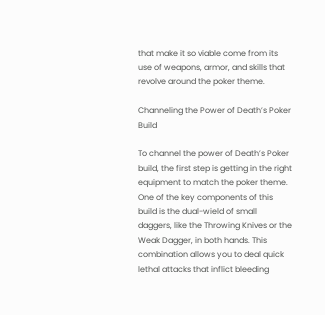that make it so viable come from its use of weapons, armor, and skills that revolve around the poker theme.

Channeling the Power of Death’s Poker Build

To channel the power of Death’s Poker build, the first step is getting in the right equipment to match the poker theme. One of the key components of this build is the dual-wield of small daggers, like the Throwing Knives or the Weak Dagger, in both hands. This combination allows you to deal quick lethal attacks that inflict bleeding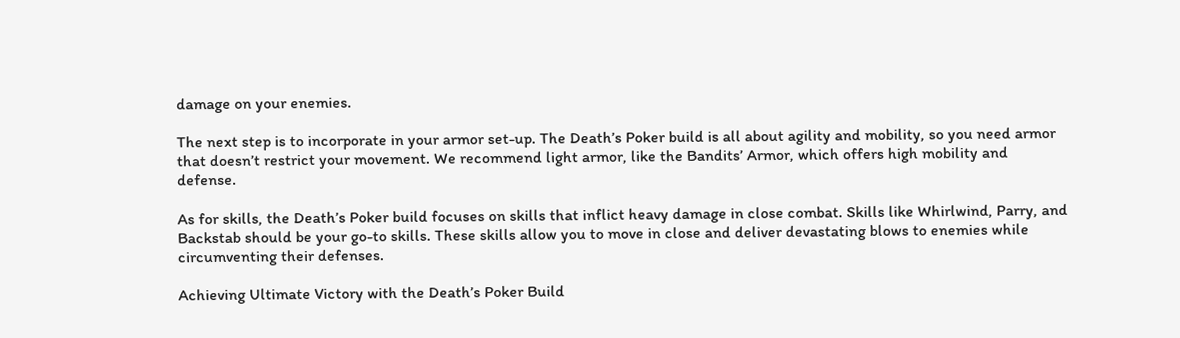damage on your enemies.

The next step is to incorporate in your armor set-up. The Death’s Poker build is all about agility and mobility, so you need armor that doesn’t restrict your movement. We recommend light armor, like the Bandits’ Armor, which offers high mobility and defense.

As for skills, the Death’s Poker build focuses on skills that inflict heavy damage in close combat. Skills like Whirlwind, Parry, and Backstab should be your go-to skills. These skills allow you to move in close and deliver devastating blows to enemies while circumventing their defenses.

Achieving Ultimate Victory with the Death’s Poker Build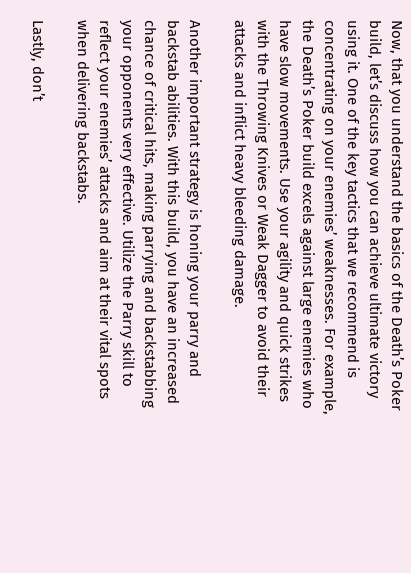Now, that you understand the basics of the Death’s Poker build, let’s discuss how you can achieve ultimate victory using it. One of the key tactics that we recommend is concentrating on your enemies’ weaknesses. For example, the Death’s Poker build excels against large enemies who have slow movements. Use your agility and quick strikes with the Throwing Knives or Weak Dagger to avoid their attacks and inflict heavy bleeding damage.

Another important strategy is honing your parry and backstab abilities. With this build, you have an increased chance of critical hits, making parrying and backstabbing your opponents very effective. Utilize the Parry skill to reflect your enemies’ attacks and aim at their vital spots when delivering backstabs.

Lastly, don’t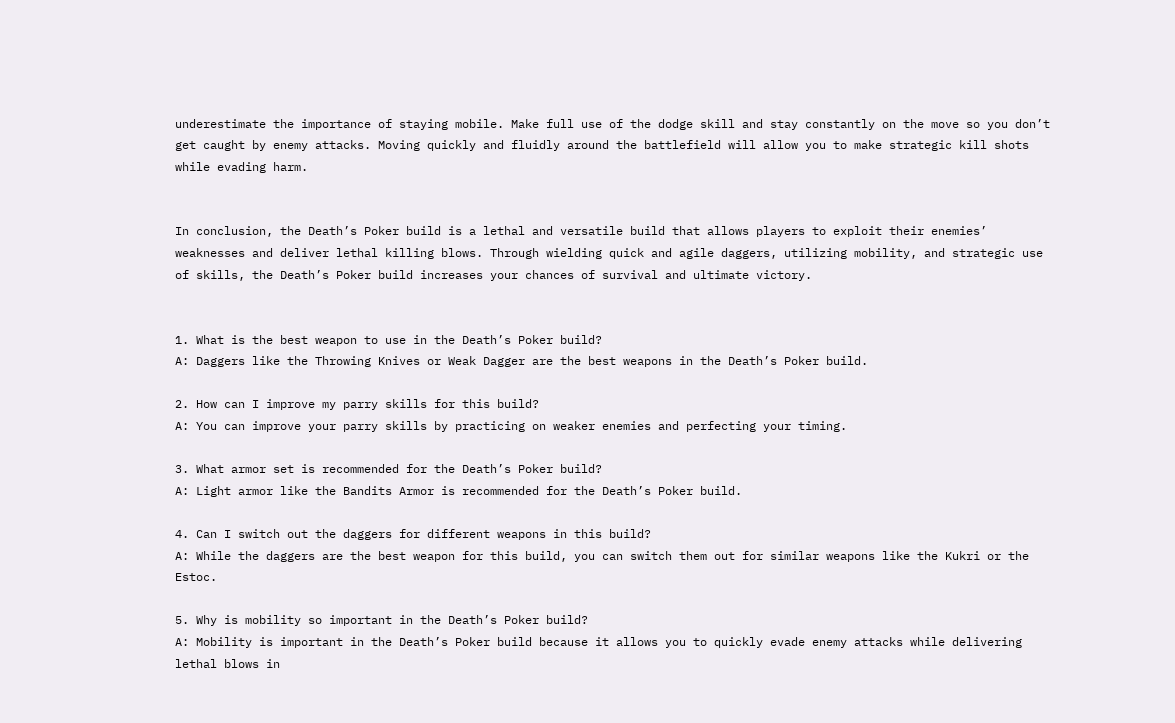underestimate the importance of staying mobile. Make full use of the dodge skill and stay constantly on the move so you don’t get caught by enemy attacks. Moving quickly and fluidly around the battlefield will allow you to make strategic kill shots while evading harm.


In conclusion, the Death’s Poker build is a lethal and versatile build that allows players to exploit their enemies’ weaknesses and deliver lethal killing blows. Through wielding quick and agile daggers, utilizing mobility, and strategic use of skills, the Death’s Poker build increases your chances of survival and ultimate victory.


1. What is the best weapon to use in the Death’s Poker build?
A: Daggers like the Throwing Knives or Weak Dagger are the best weapons in the Death’s Poker build.

2. How can I improve my parry skills for this build?
A: You can improve your parry skills by practicing on weaker enemies and perfecting your timing.

3. What armor set is recommended for the Death’s Poker build?
A: Light armor like the Bandits Armor is recommended for the Death’s Poker build.

4. Can I switch out the daggers for different weapons in this build?
A: While the daggers are the best weapon for this build, you can switch them out for similar weapons like the Kukri or the Estoc.

5. Why is mobility so important in the Death’s Poker build?
A: Mobility is important in the Death’s Poker build because it allows you to quickly evade enemy attacks while delivering lethal blows in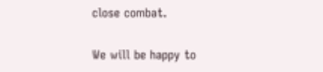close combat.

We will be happy to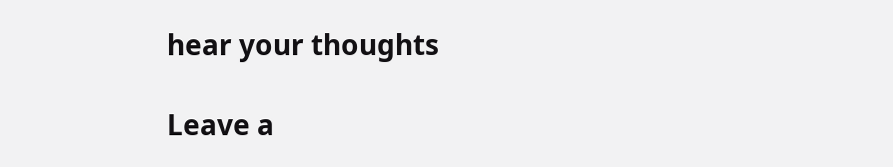hear your thoughts

Leave a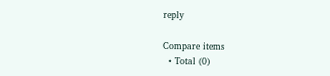reply

Compare items
  • Total (0)